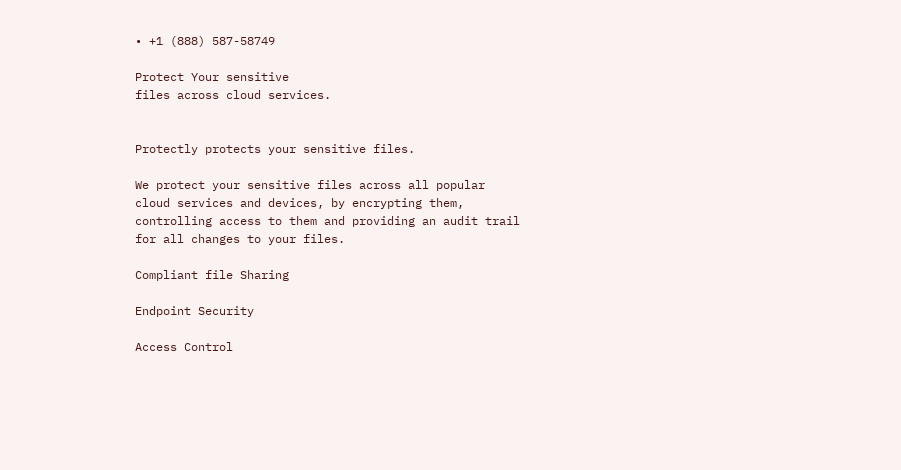• +1 (888) 587-58749

Protect Your sensitive
files across cloud services.


Protectly protects your sensitive files.

We protect your sensitive files across all popular cloud services and devices, by encrypting them, controlling access to them and providing an audit trail for all changes to your files.

Compliant file Sharing

Endpoint Security

Access Control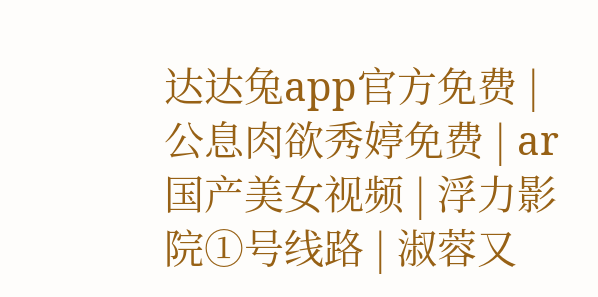达达兔app官方免费 | 公息肉欲秀婷免费 | ar国产美女视频 | 浮力影院①号线路 | 淑蓉又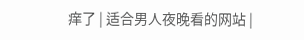痒了 | 适合男人夜晚看的网站 |